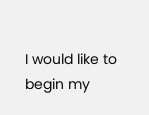I would like to begin my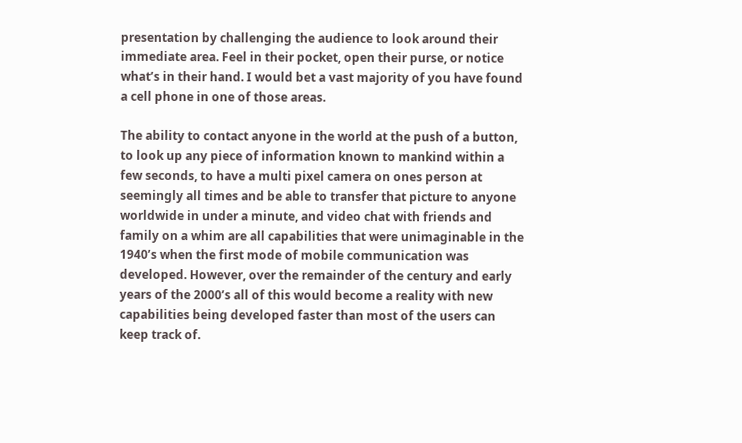presentation by challenging the audience to look around their immediate area. Feel in their pocket, open their purse, or notice what’s in their hand. I would bet a vast majority of you have found a cell phone in one of those areas.

The ability to contact anyone in the world at the push of a button, to look up any piece of information known to mankind within a few seconds, to have a multi pixel camera on ones person at seemingly all times and be able to transfer that picture to anyone worldwide in under a minute, and video chat with friends and family on a whim are all capabilities that were unimaginable in the 1940’s when the first mode of mobile communication was developed. However, over the remainder of the century and early years of the 2000’s all of this would become a reality with new capabilities being developed faster than most of the users can keep track of.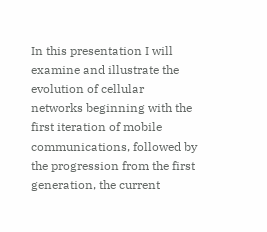In this presentation I will examine and illustrate the evolution of cellular networks beginning with the first iteration of mobile communications, followed by the progression from the first generation, the current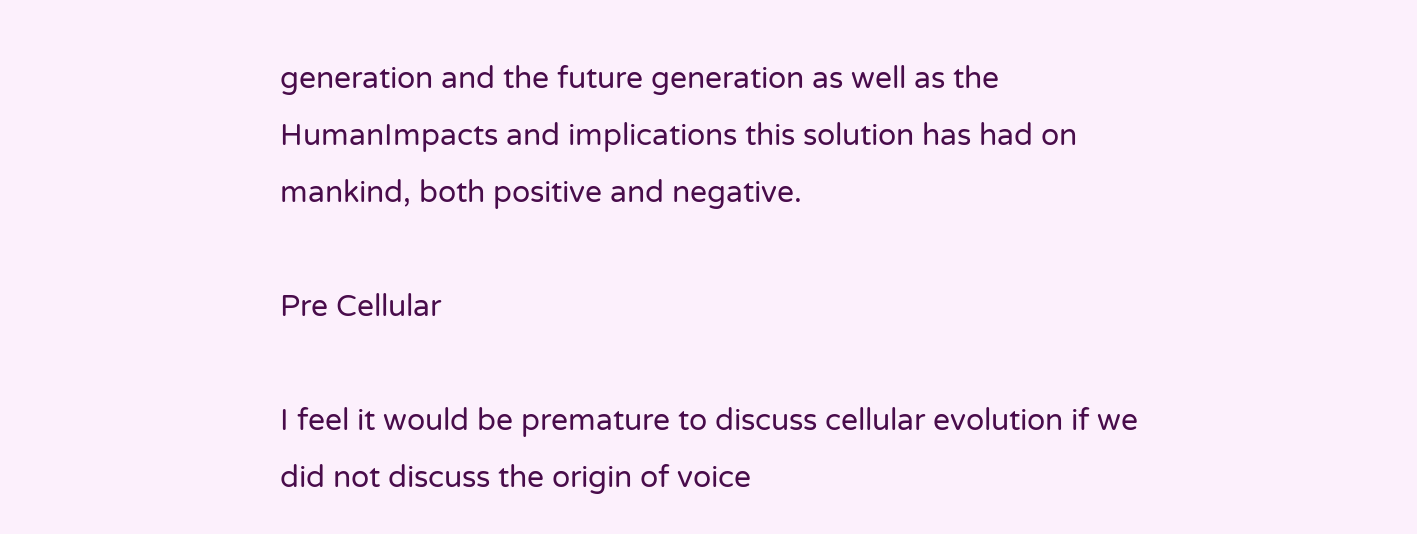generation and the future generation as well as the HumanImpacts and implications this solution has had on mankind, both positive and negative.

Pre Cellular

I feel it would be premature to discuss cellular evolution if we did not discuss the origin of voice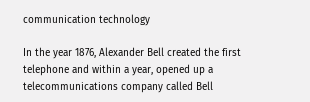communication technology

In the year 1876, Alexander Bell created the first telephone and within a year, opened up a telecommunications company called Bell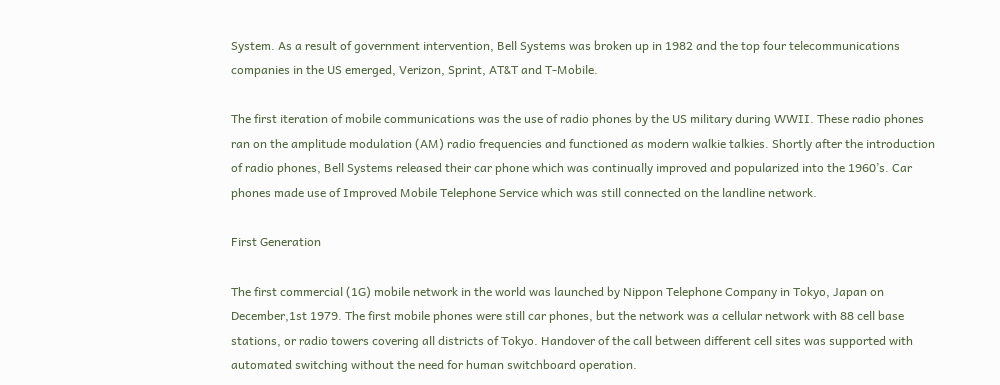System. As a result of government intervention, Bell Systems was broken up in 1982 and the top four telecommunications companies in the US emerged, Verizon, Sprint, AT&T and T-Mobile.

The first iteration of mobile communications was the use of radio phones by the US military during WWII. These radio phones ran on the amplitude modulation (AM) radio frequencies and functioned as modern walkie talkies. Shortly after the introduction of radio phones, Bell Systems released their car phone which was continually improved and popularized into the 1960’s. Car phones made use of Improved Mobile Telephone Service which was still connected on the landline network.

First Generation

The first commercial (1G) mobile network in the world was launched by Nippon Telephone Company in Tokyo, Japan on December,1st 1979. The first mobile phones were still car phones, but the network was a cellular network with 88 cell base stations, or radio towers covering all districts of Tokyo. Handover of the call between different cell sites was supported with automated switching without the need for human switchboard operation.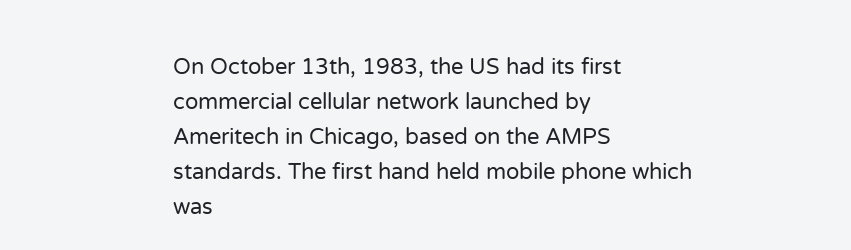On October 13th, 1983, the US had its first commercial cellular network launched by Ameritech in Chicago, based on the AMPS standards. The first hand held mobile phone which was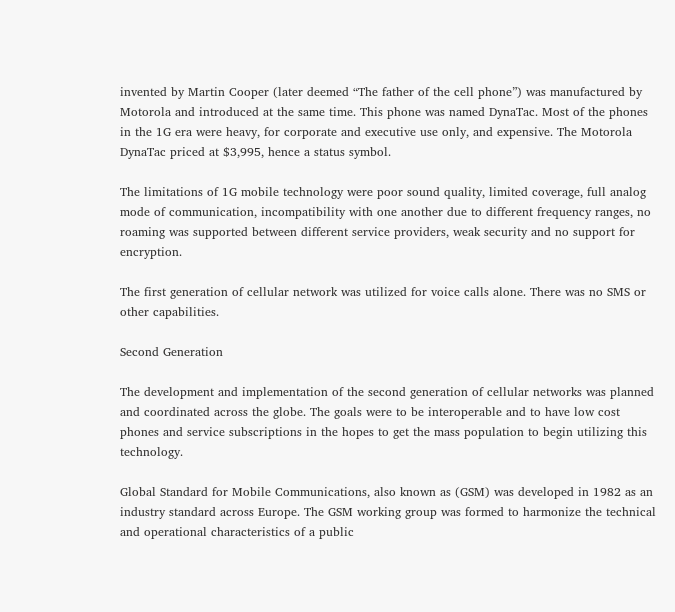invented by Martin Cooper (later deemed “The father of the cell phone”) was manufactured by Motorola and introduced at the same time. This phone was named DynaTac. Most of the phones in the 1G era were heavy, for corporate and executive use only, and expensive. The Motorola DynaTac priced at $3,995, hence a status symbol.

The limitations of 1G mobile technology were poor sound quality, limited coverage, full analog mode of communication, incompatibility with one another due to different frequency ranges, no roaming was supported between different service providers, weak security and no support for encryption.

The first generation of cellular network was utilized for voice calls alone. There was no SMS or other capabilities.

Second Generation

The development and implementation of the second generation of cellular networks was planned and coordinated across the globe. The goals were to be interoperable and to have low cost phones and service subscriptions in the hopes to get the mass population to begin utilizing this technology.

Global Standard for Mobile Communications, also known as (GSM) was developed in 1982 as an industry standard across Europe. The GSM working group was formed to harmonize the technical and operational characteristics of a public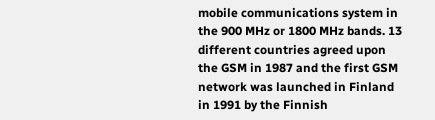mobile communications system in the 900 MHz or 1800 MHz bands. 13 different countries agreed upon the GSM in 1987 and the first GSM network was launched in Finland in 1991 by the Finnish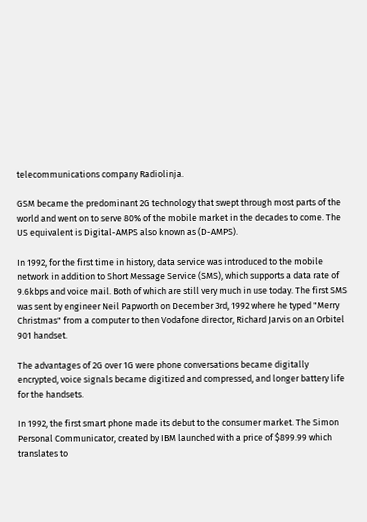telecommunications company Radiolinja.

GSM became the predominant 2G technology that swept through most parts of the world and went on to serve 80% of the mobile market in the decades to come. The US equivalent is Digital-AMPS also known as (D-AMPS).

In 1992, for the first time in history, data service was introduced to the mobile network in addition to Short Message Service (SMS), which supports a data rate of 9.6kbps and voice mail. Both of which are still very much in use today. The first SMS was sent by engineer Neil Papworth on December 3rd, 1992 where he typed "Merry Christmas" from a computer to then Vodafone director, Richard Jarvis on an Orbitel 901 handset.

The advantages of 2G over 1G were phone conversations became digitally encrypted, voice signals became digitized and compressed, and longer battery life for the handsets.

In 1992, the first smart phone made its debut to the consumer market. The Simon Personal Communicator, created by IBM launched with a price of $899.99 which translates to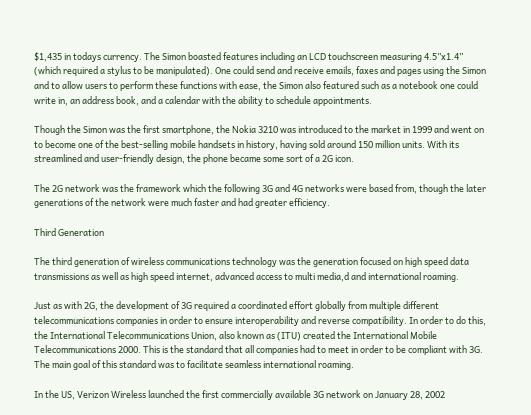$1,435 in todays currency. The Simon boasted features including an LCD touchscreen measuring 4.5”x1.4” (which required a stylus to be manipulated). One could send and receive emails, faxes and pages using the Simon and to allow users to perform these functions with ease, the Simon also featured such as a notebook one could write in, an address book, and a calendar with the ability to schedule appointments.

Though the Simon was the first smartphone, the Nokia 3210 was introduced to the market in 1999 and went on to become one of the best-selling mobile handsets in history, having sold around 150 million units. With its streamlined and user-friendly design, the phone became some sort of a 2G icon.

The 2G network was the framework which the following 3G and 4G networks were based from, though the later generations of the network were much faster and had greater efficiency.

Third Generation

The third generation of wireless communications technology was the generation focused on high speed data transmissions as well as high speed internet, advanced access to multi media,d and international roaming.

Just as with 2G, the development of 3G required a coordinated effort globally from multiple different telecommunications companies in order to ensure interoperability and reverse compatibility. In order to do this, the International Telecommunications Union, also known as (ITU) created the International Mobile Telecommunications 2000. This is the standard that all companies had to meet in order to be compliant with 3G. The main goal of this standard was to facilitate seamless international roaming.

In the US, Verizon Wireless launched the first commercially available 3G network on January 28, 2002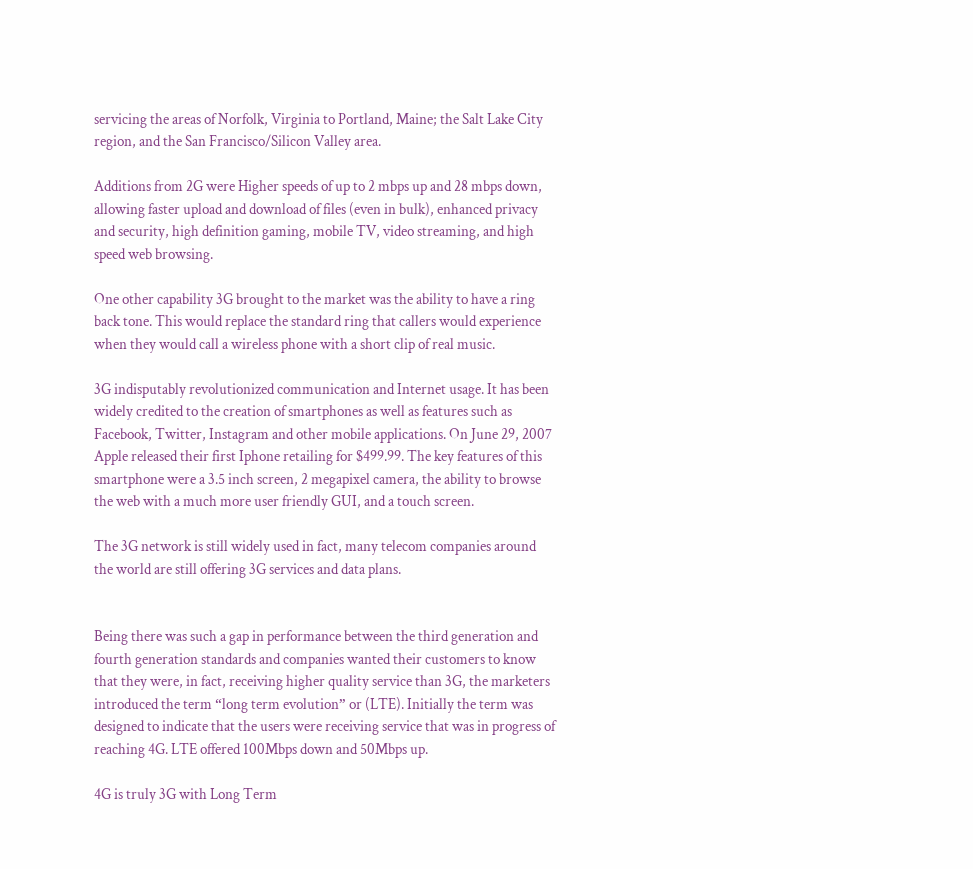servicing the areas of Norfolk, Virginia to Portland, Maine; the Salt Lake City region, and the San Francisco/Silicon Valley area.

Additions from 2G were Higher speeds of up to 2 mbps up and 28 mbps down, allowing faster upload and download of files (even in bulk), enhanced privacy and security, high definition gaming, mobile TV, video streaming, and high speed web browsing.

One other capability 3G brought to the market was the ability to have a ring back tone. This would replace the standard ring that callers would experience when they would call a wireless phone with a short clip of real music.

3G indisputably revolutionized communication and Internet usage. It has been widely credited to the creation of smartphones as well as features such as Facebook, Twitter, Instagram and other mobile applications. On June 29, 2007 Apple released their first Iphone retailing for $499.99. The key features of this smartphone were a 3.5 inch screen, 2 megapixel camera, the ability to browse the web with a much more user friendly GUI, and a touch screen.

The 3G network is still widely used in fact, many telecom companies around the world are still offering 3G services and data plans.


Being there was such a gap in performance between the third generation and fourth generation standards and companies wanted their customers to know that they were, in fact, receiving higher quality service than 3G, the marketers introduced the term “long term evolution” or (LTE). Initially the term was designed to indicate that the users were receiving service that was in progress of reaching 4G. LTE offered 100Mbps down and 50Mbps up.

4G is truly 3G with Long Term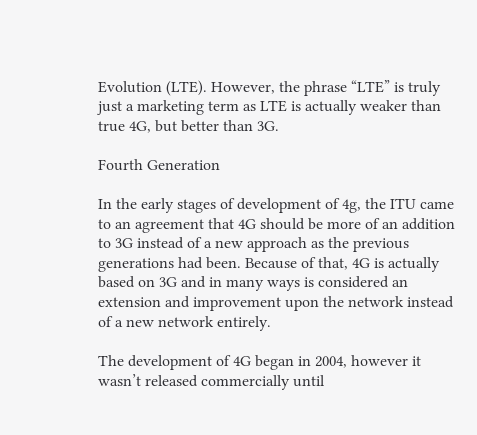Evolution (LTE). However, the phrase “LTE” is truly just a marketing term as LTE is actually weaker than true 4G, but better than 3G.

Fourth Generation

In the early stages of development of 4g, the ITU came to an agreement that 4G should be more of an addition to 3G instead of a new approach as the previous generations had been. Because of that, 4G is actually based on 3G and in many ways is considered an extension and improvement upon the network instead of a new network entirely.

The development of 4G began in 2004, however it wasn’t released commercially until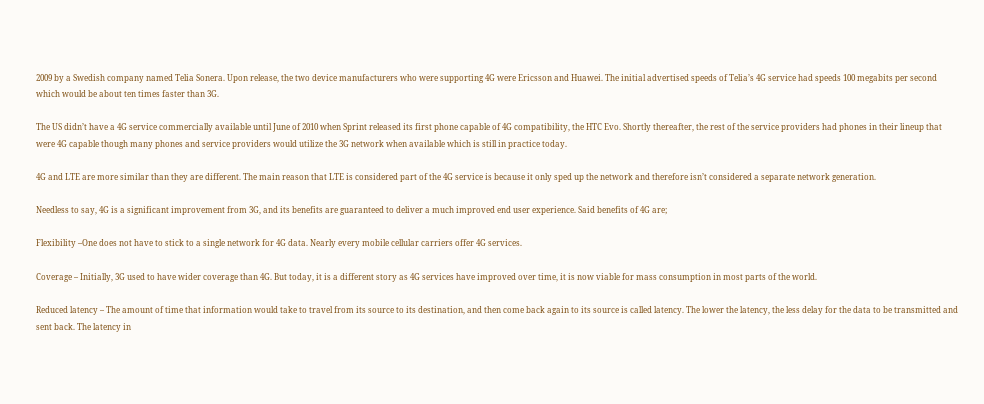2009 by a Swedish company named Telia Sonera. Upon release, the two device manufacturers who were supporting 4G were Ericsson and Huawei. The initial advertised speeds of Telia’s 4G service had speeds 100 megabits per second which would be about ten times faster than 3G.

The US didn’t have a 4G service commercially available until June of 2010 when Sprint released its first phone capable of 4G compatibility, the HTC Evo. Shortly thereafter, the rest of the service providers had phones in their lineup that were 4G capable though many phones and service providers would utilize the 3G network when available which is still in practice today.

4G and LTE are more similar than they are different. The main reason that LTE is considered part of the 4G service is because it only sped up the network and therefore isn’t considered a separate network generation.

Needless to say, 4G is a significant improvement from 3G, and its benefits are guaranteed to deliver a much improved end user experience. Said benefits of 4G are;

Flexibility –One does not have to stick to a single network for 4G data. Nearly every mobile cellular carriers offer 4G services.

Coverage – Initially, 3G used to have wider coverage than 4G. But today, it is a different story as 4G services have improved over time, it is now viable for mass consumption in most parts of the world.

Reduced latency – The amount of time that information would take to travel from its source to its destination, and then come back again to its source is called latency. The lower the latency, the less delay for the data to be transmitted and sent back. The latency in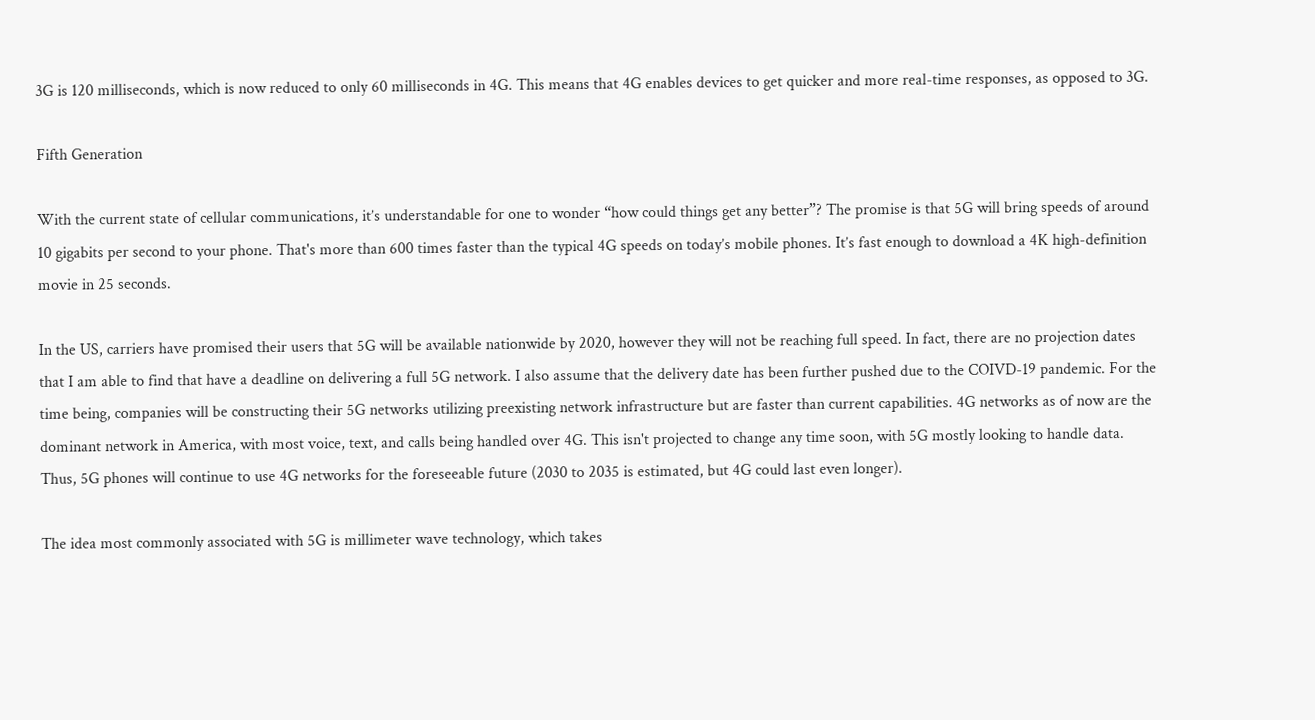3G is 120 milliseconds, which is now reduced to only 60 milliseconds in 4G. This means that 4G enables devices to get quicker and more real-time responses, as opposed to 3G.

Fifth Generation

With the current state of cellular communications, it’s understandable for one to wonder “how could things get any better”? The promise is that 5G will bring speeds of around 10 gigabits per second to your phone. That's more than 600 times faster than the typical 4G speeds on today’s mobile phones. It’s fast enough to download a 4K high-definition movie in 25 seconds.

In the US, carriers have promised their users that 5G will be available nationwide by 2020, however they will not be reaching full speed. In fact, there are no projection dates that I am able to find that have a deadline on delivering a full 5G network. I also assume that the delivery date has been further pushed due to the COIVD-19 pandemic. For the time being, companies will be constructing their 5G networks utilizing preexisting network infrastructure but are faster than current capabilities. 4G networks as of now are the dominant network in America, with most voice, text, and calls being handled over 4G. This isn't projected to change any time soon, with 5G mostly looking to handle data. Thus, 5G phones will continue to use 4G networks for the foreseeable future (2030 to 2035 is estimated, but 4G could last even longer).

The idea most commonly associated with 5G is millimeter wave technology, which takes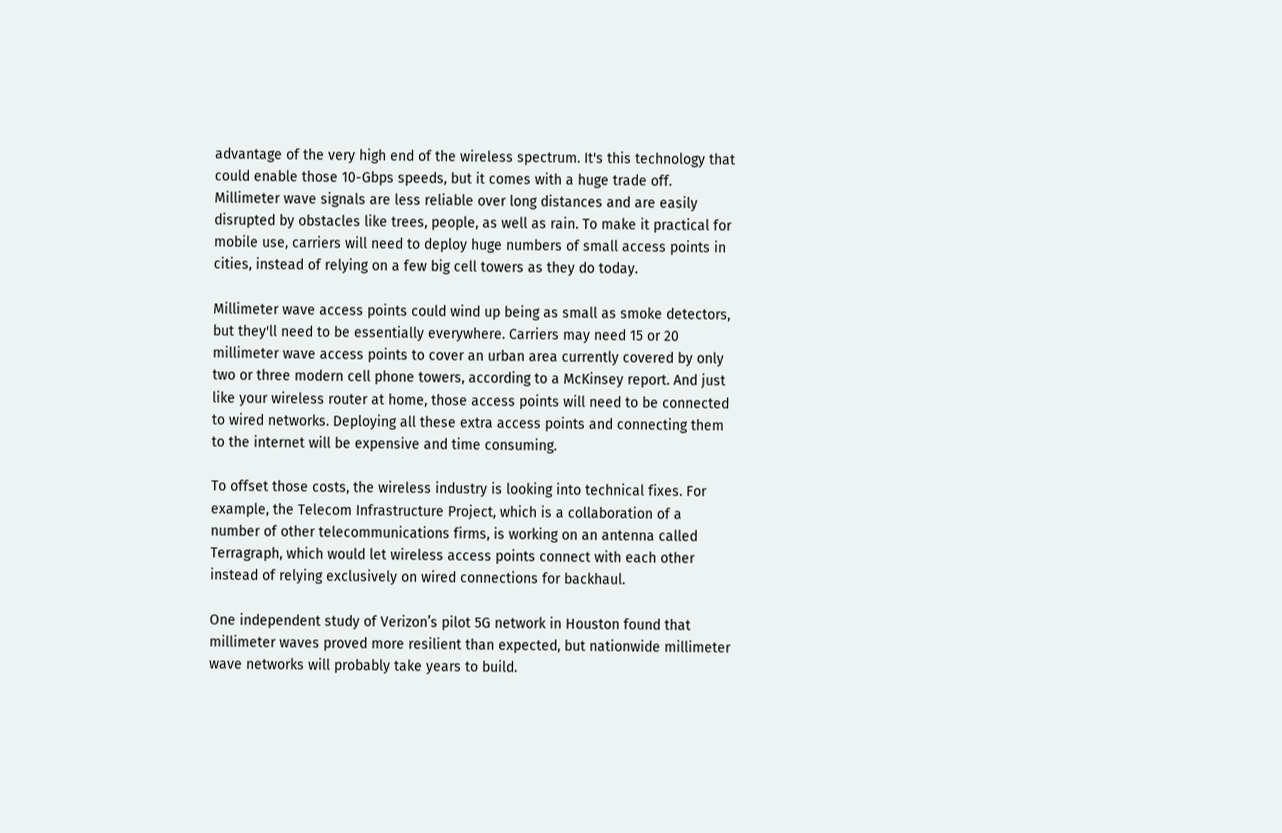advantage of the very high end of the wireless spectrum. It's this technology that could enable those 10-Gbps speeds, but it comes with a huge trade off. Millimeter wave signals are less reliable over long distances and are easily disrupted by obstacles like trees, people, as well as rain. To make it practical for mobile use, carriers will need to deploy huge numbers of small access points in cities, instead of relying on a few big cell towers as they do today.

Millimeter wave access points could wind up being as small as smoke detectors, but they'll need to be essentially everywhere. Carriers may need 15 or 20 millimeter wave access points to cover an urban area currently covered by only two or three modern cell phone towers, according to a McKinsey report. And just like your wireless router at home, those access points will need to be connected to wired networks. Deploying all these extra access points and connecting them to the internet will be expensive and time consuming.

To offset those costs, the wireless industry is looking into technical fixes. For example, the Telecom Infrastructure Project, which is a collaboration of a number of other telecommunications firms, is working on an antenna called Terragraph, which would let wireless access points connect with each other instead of relying exclusively on wired connections for backhaul.

One independent study of Verizon’s pilot 5G network in Houston found that millimeter waves proved more resilient than expected, but nationwide millimeter wave networks will probably take years to build.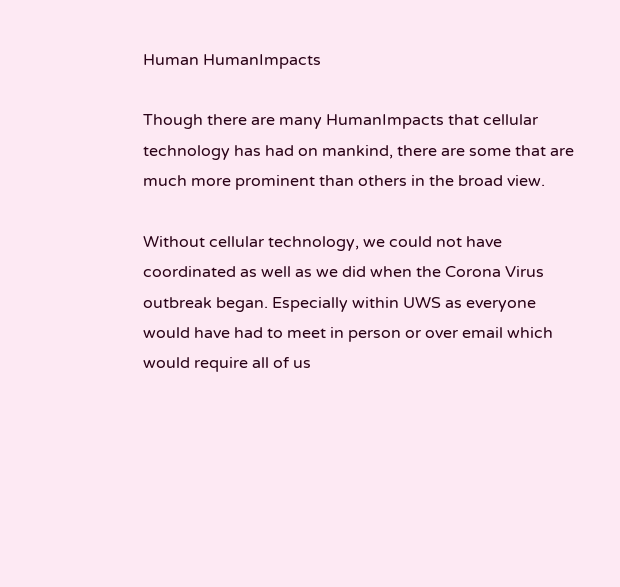Human HumanImpacts

Though there are many HumanImpacts that cellular technology has had on mankind, there are some that are much more prominent than others in the broad view.

Without cellular technology, we could not have coordinated as well as we did when the Corona Virus outbreak began. Especially within UWS as everyone would have had to meet in person or over email which would require all of us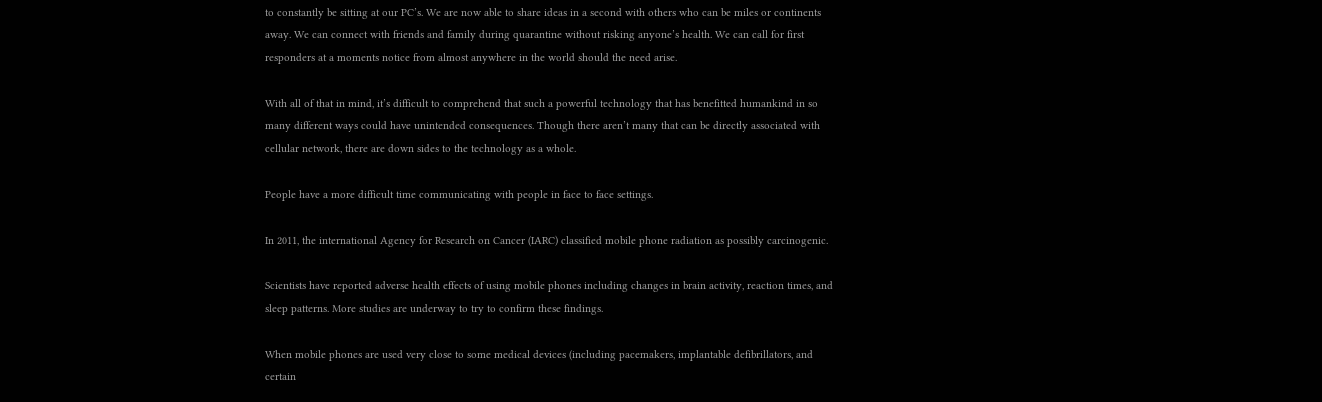to constantly be sitting at our PC’s. We are now able to share ideas in a second with others who can be miles or continents away. We can connect with friends and family during quarantine without risking anyone’s health. We can call for first responders at a moments notice from almost anywhere in the world should the need arise.

With all of that in mind, it’s difficult to comprehend that such a powerful technology that has benefitted humankind in so many different ways could have unintended consequences. Though there aren’t many that can be directly associated with cellular network, there are down sides to the technology as a whole.

People have a more difficult time communicating with people in face to face settings.

In 2011, the international Agency for Research on Cancer (IARC) classified mobile phone radiation as possibly carcinogenic.

Scientists have reported adverse health effects of using mobile phones including changes in brain activity, reaction times, and sleep patterns. More studies are underway to try to confirm these findings.

When mobile phones are used very close to some medical devices (including pacemakers, implantable defibrillators, and certain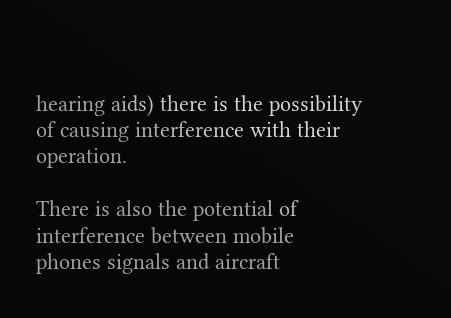hearing aids) there is the possibility of causing interference with their operation.

There is also the potential of interference between mobile phones signals and aircraft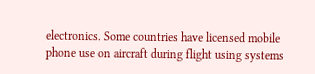electronics. Some countries have licensed mobile phone use on aircraft during flight using systems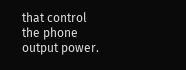that control the phone output power.